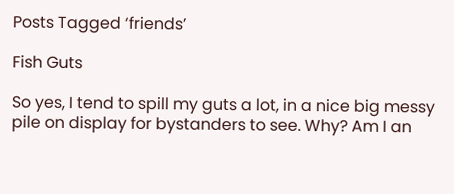Posts Tagged ‘friends’

Fish Guts

So yes, I tend to spill my guts a lot, in a nice big messy pile on display for bystanders to see. Why? Am I an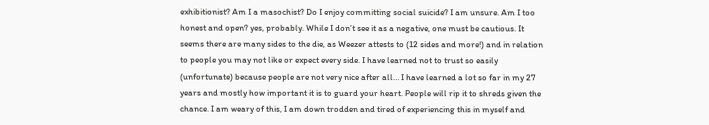exhibitionist? Am I a masochist? Do I enjoy committing social suicide? I am unsure. Am I too honest and open? yes, probably. While I don’t see it as a negative, one must be cautious. It seems there are many sides to the die, as Weezer attests to (12 sides and more!) and in relation to people you may not like or expect every side. I have learned not to trust so easily (unfortunate) because people are not very nice after all… I have learned a lot so far in my 27 years and mostly how important it is to guard your heart. People will rip it to shreds given the chance. I am weary of this, I am down trodden and tired of experiencing this in myself and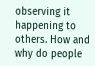observing it happening to others. How and why do people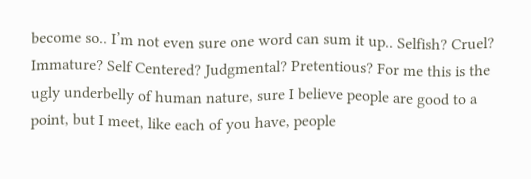become so.. I’m not even sure one word can sum it up.. Selfish? Cruel? Immature? Self Centered? Judgmental? Pretentious? For me this is the ugly underbelly of human nature, sure I believe people are good to a point, but I meet, like each of you have, people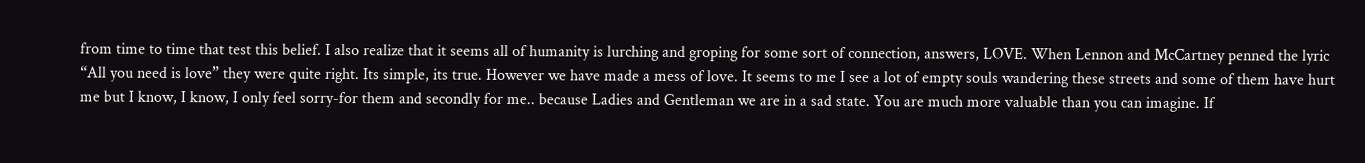from time to time that test this belief. I also realize that it seems all of humanity is lurching and groping for some sort of connection, answers, LOVE. When Lennon and McCartney penned the lyric “All you need is love” they were quite right. Its simple, its true. However we have made a mess of love. It seems to me I see a lot of empty souls wandering these streets and some of them have hurt me but I know, I know, I only feel sorry-for them and secondly for me.. because Ladies and Gentleman we are in a sad state. You are much more valuable than you can imagine. If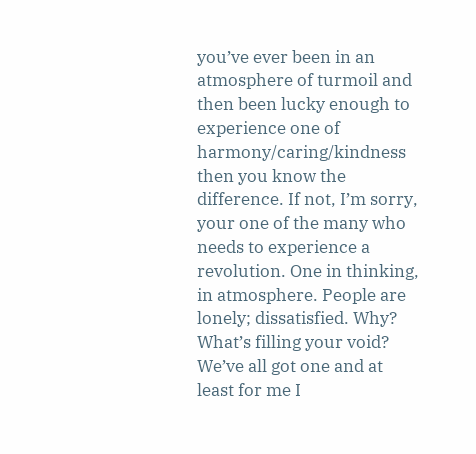you’ve ever been in an atmosphere of turmoil and then been lucky enough to experience one of harmony/caring/kindness then you know the difference. If not, I’m sorry, your one of the many who needs to experience a revolution. One in thinking, in atmosphere. People are lonely; dissatisfied. Why? What’s filling your void? We’ve all got one and at least for me I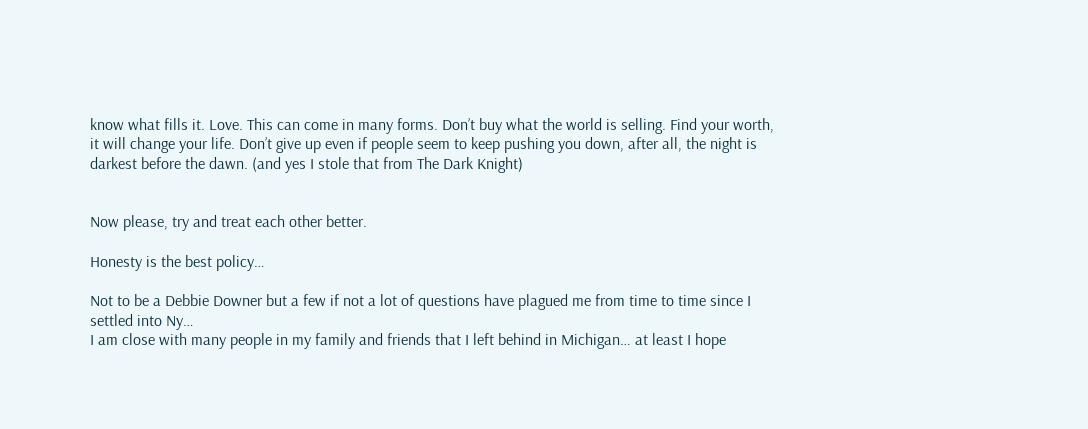know what fills it. Love. This can come in many forms. Don’t buy what the world is selling. Find your worth, it will change your life. Don’t give up even if people seem to keep pushing you down, after all, the night is darkest before the dawn. (and yes I stole that from The Dark Knight)


Now please, try and treat each other better.

Honesty is the best policy…

Not to be a Debbie Downer but a few if not a lot of questions have plagued me from time to time since I settled into Ny…
I am close with many people in my family and friends that I left behind in Michigan… at least I hope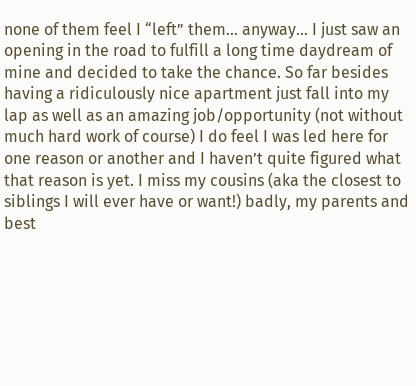none of them feel I “left” them… anyway… I just saw an opening in the road to fulfill a long time daydream of mine and decided to take the chance. So far besides having a ridiculously nice apartment just fall into my lap as well as an amazing job/opportunity (not without much hard work of course) I do feel I was led here for one reason or another and I haven’t quite figured what that reason is yet. I miss my cousins (aka the closest to siblings I will ever have or want!) badly, my parents and best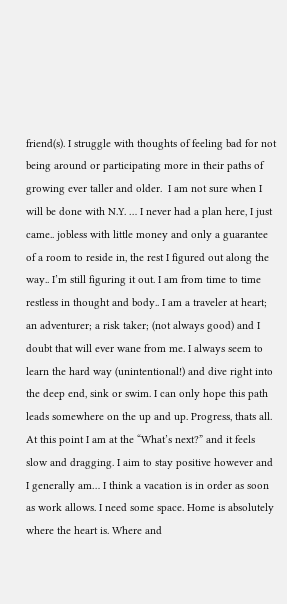friend(s). I struggle with thoughts of feeling bad for not being around or participating more in their paths of growing ever taller and older.  I am not sure when I will be done with N.Y. … I never had a plan here, I just came.. jobless with little money and only a guarantee of a room to reside in, the rest I figured out along the way.. I’m still figuring it out. I am from time to time restless in thought and body.. I am a traveler at heart; an adventurer; a risk taker; (not always good) and I doubt that will ever wane from me. I always seem to learn the hard way (unintentional!) and dive right into the deep end, sink or swim. I can only hope this path leads somewhere on the up and up. Progress, thats all. At this point I am at the “What’s next?” and it feels slow and dragging. I aim to stay positive however and I generally am… I think a vacation is in order as soon as work allows. I need some space. Home is absolutely where the heart is. Where and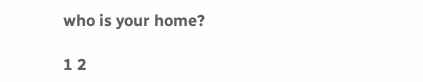who is your home?

1 2